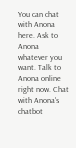You can chat with Anona here. Ask to Anona whatever you want. Talk to Anona online right now. Chat with Anona's chatbot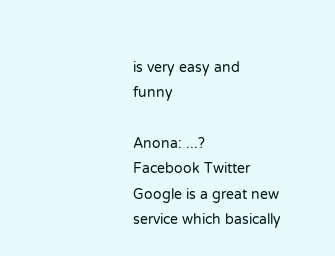is very easy and funny

Anona: ...?
Facebook Twitter Google is a great new service which basically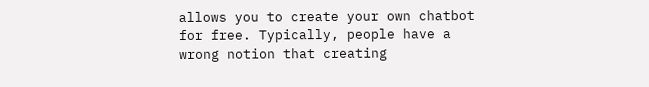allows you to create your own chatbot for free. Typically, people have a wrong notion that creating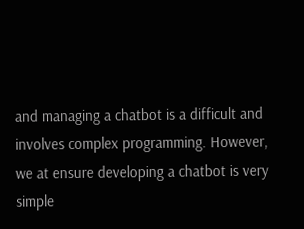and managing a chatbot is a difficult and involves complex programming. However, we at ensure developing a chatbot is very simple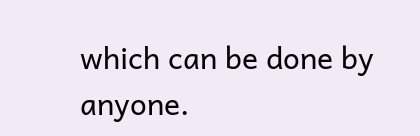which can be done by anyone.